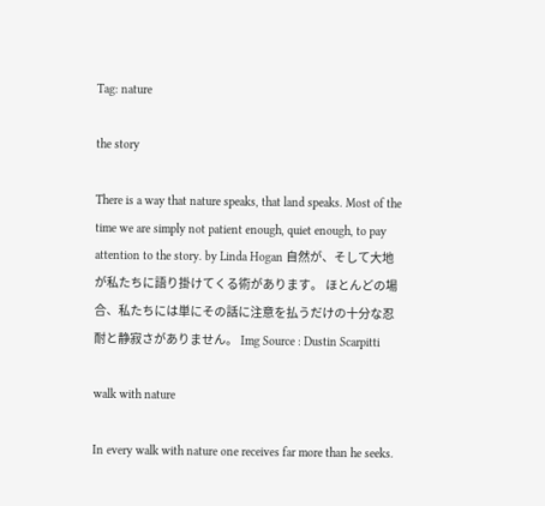Tag: nature

the story

There is a way that nature speaks, that land speaks. Most of the time we are simply not patient enough, quiet enough, to pay attention to the story. by Linda Hogan 自然が、そして大地が私たちに語り掛けてくる術があります。 ほとんどの場合、私たちには単にその話に注意を払うだけの十分な忍耐と静寂さがありません。 Img Source : Dustin Scarpitti

walk with nature

In every walk with nature one receives far more than he seeks.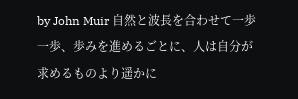by John Muir 自然と波長を合わせて一歩一歩、歩みを進めるごとに、人は自分が求めるものより遥かに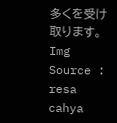多くを受け取ります。 Img Source : resa cahya